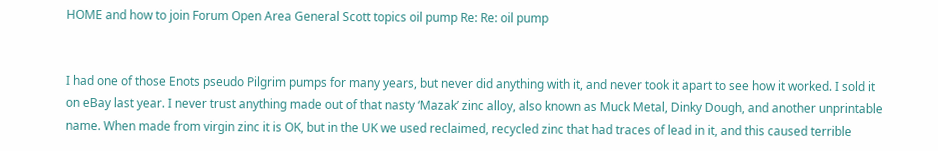HOME and how to join Forum Open Area General Scott topics oil pump Re: Re: oil pump


I had one of those Enots pseudo Pilgrim pumps for many years, but never did anything with it, and never took it apart to see how it worked. I sold it on eBay last year. I never trust anything made out of that nasty ‘Mazak’ zinc alloy, also known as Muck Metal, Dinky Dough, and another unprintable name. When made from virgin zinc it is OK, but in the UK we used reclaimed, recycled zinc that had traces of lead in it, and this caused terrible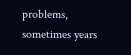problems, sometimes years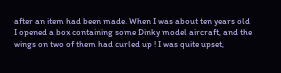after an item had been made. When I was about ten years old I opened a box containing some Dinky model aircraft, and the wings on two of them had curled up ! I was quite upset,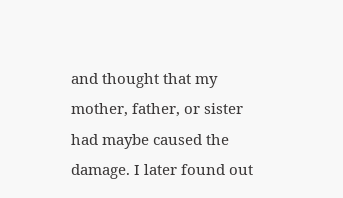and thought that my mother, father, or sister had maybe caused the damage. I later found out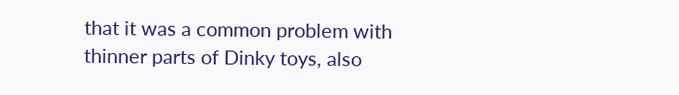that it was a common problem with thinner parts of Dinky toys, also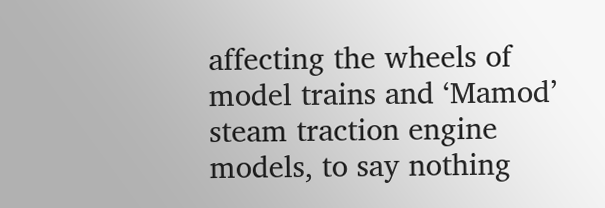affecting the wheels of model trains and ‘Mamod’ steam traction engine models, to say nothing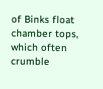of Binks float chamber tops, which often crumble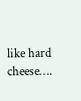like hard cheese….